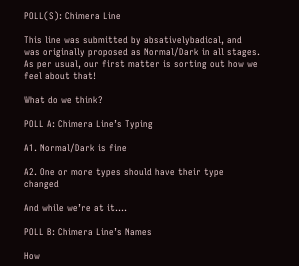POLL(S): Chimera Line

This line was submitted by absativelybadical, and was originally proposed as Normal/Dark in all stages. As per usual, our first matter is sorting out how we feel about that!

What do we think?

POLL A: Chimera Line’s Typing

A1. Normal/Dark is fine

A2. One or more types should have their type changed

And while we’re at it….

POLL B: Chimera Line’s Names

How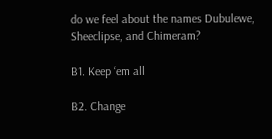do we feel about the names Dubulewe, Sheeclipse, and Chimeram?

B1. Keep ‘em all

B2. Change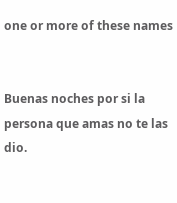one or more of these names


Buenas noches por si la persona que amas no te las dio.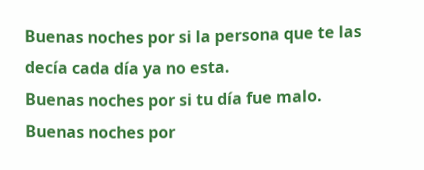Buenas noches por si la persona que te las decía cada día ya no esta.
Buenas noches por si tu día fue malo.
Buenas noches por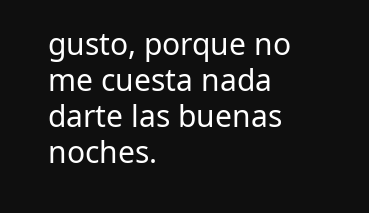gusto, porque no me cuesta nada darte las buenas noches.